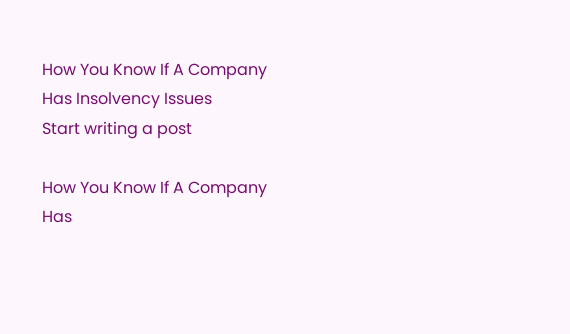How You Know If A Company Has Insolvency Issues
Start writing a post

How You Know If A Company Has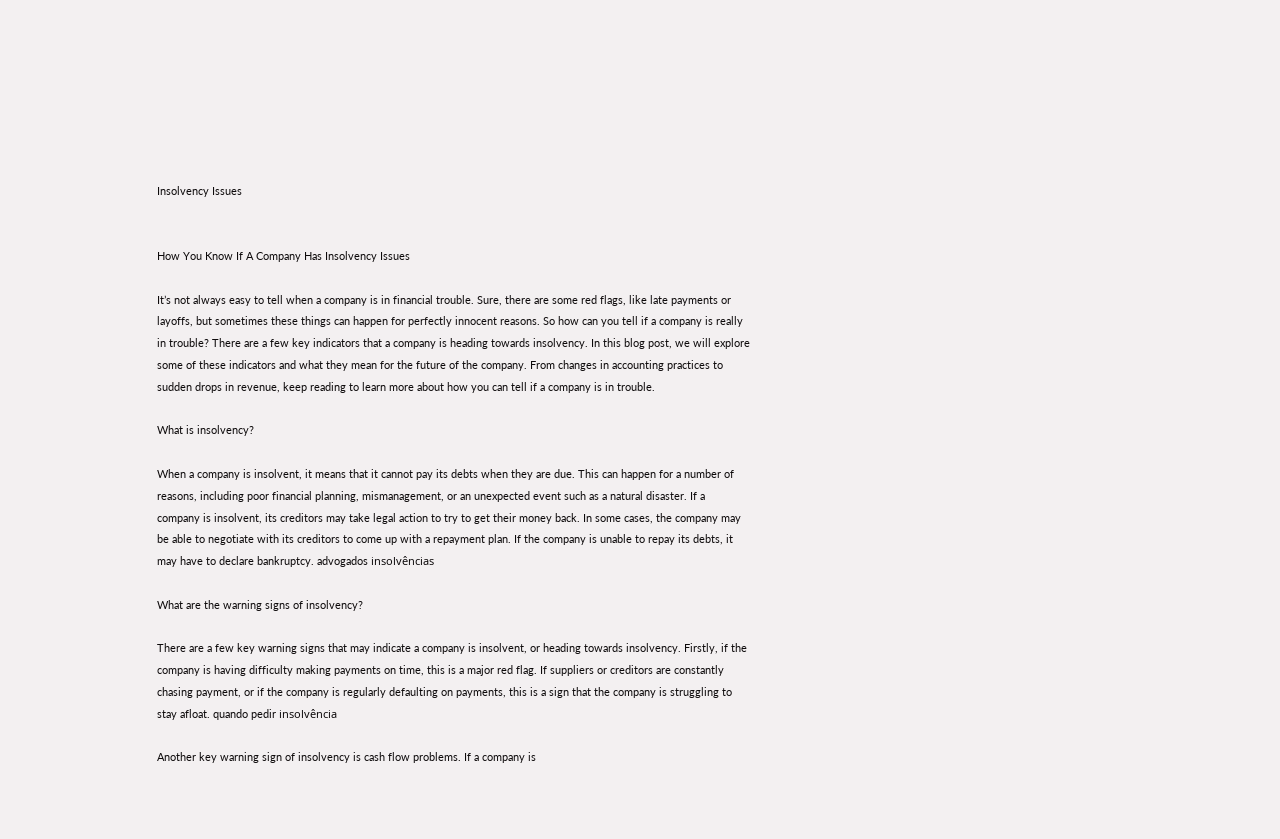Insolvency Issues


How You Know If A Company Has Insolvency Issues

It’s not always easy to tell when a company is in financial trouble. Sure, there are some red flags, like late payments or layoffs, but sometimes these things can happen for perfectly innocent reasons. So how can you tell if a company is really in trouble? There are a few key indicators that a company is heading towards insolvency. In this blog post, we will explore some of these indicators and what they mean for the future of the company. From changes in accounting practices to sudden drops in revenue, keep reading to learn more about how you can tell if a company is in trouble.

What is insolvency?

When a company is insolvent, it means that it cannot pay its debts when they are due. This can happen for a number of reasons, including poor financial planning, mismanagement, or an unexpected event such as a natural disaster. If a company is insolvent, its creditors may take legal action to try to get their money back. In some cases, the company may be able to negotiate with its creditors to come up with a repayment plan. If the company is unable to repay its debts, it may have to declare bankruptcy. advogados insolvências

What are the warning signs of insolvency?

There are a few key warning signs that may indicate a company is insolvent, or heading towards insolvency. Firstly, if the company is having difficulty making payments on time, this is a major red flag. If suppliers or creditors are constantly chasing payment, or if the company is regularly defaulting on payments, this is a sign that the company is struggling to stay afloat. quando pedir insolvência

Another key warning sign of insolvency is cash flow problems. If a company is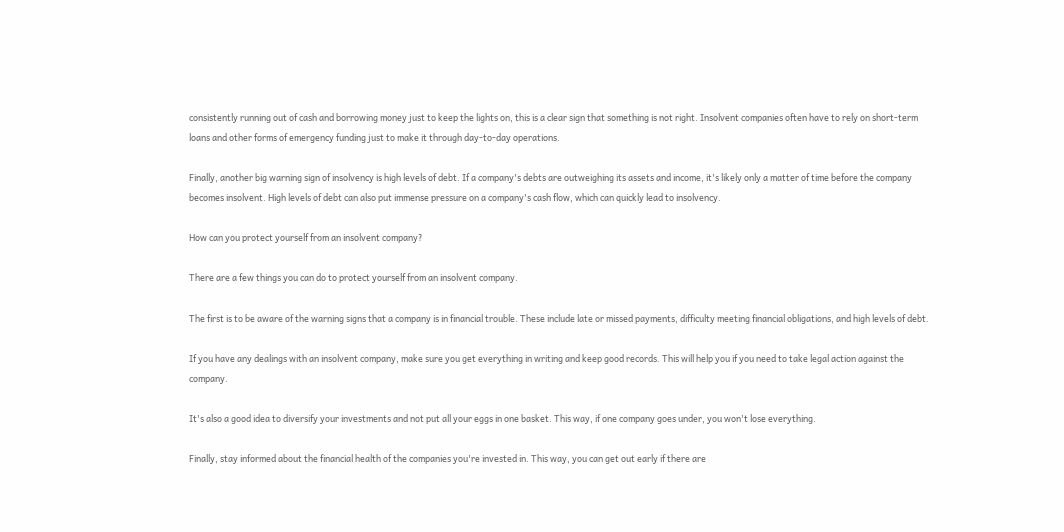consistently running out of cash and borrowing money just to keep the lights on, this is a clear sign that something is not right. Insolvent companies often have to rely on short-term loans and other forms of emergency funding just to make it through day-to-day operations.

Finally, another big warning sign of insolvency is high levels of debt. If a company's debts are outweighing its assets and income, it's likely only a matter of time before the company becomes insolvent. High levels of debt can also put immense pressure on a company's cash flow, which can quickly lead to insolvency.

How can you protect yourself from an insolvent company?

There are a few things you can do to protect yourself from an insolvent company.

The first is to be aware of the warning signs that a company is in financial trouble. These include late or missed payments, difficulty meeting financial obligations, and high levels of debt.

If you have any dealings with an insolvent company, make sure you get everything in writing and keep good records. This will help you if you need to take legal action against the company.

It's also a good idea to diversify your investments and not put all your eggs in one basket. This way, if one company goes under, you won't lose everything.

Finally, stay informed about the financial health of the companies you're invested in. This way, you can get out early if there are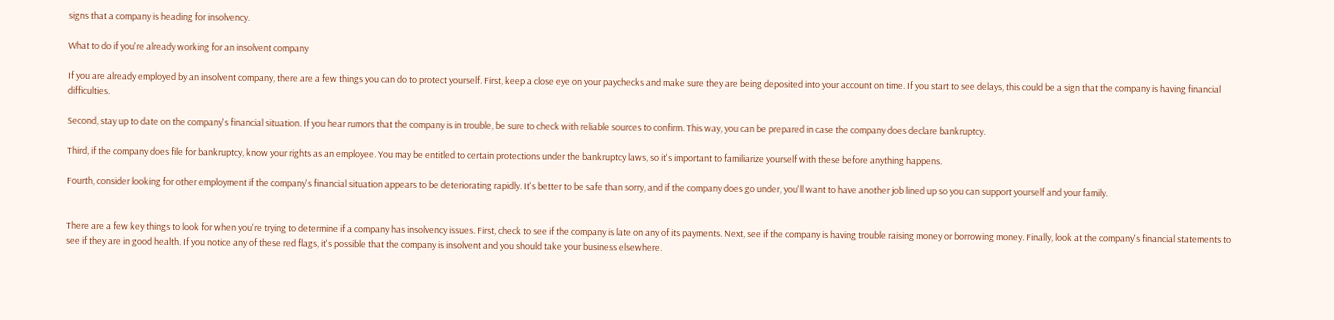signs that a company is heading for insolvency.

What to do if you're already working for an insolvent company

If you are already employed by an insolvent company, there are a few things you can do to protect yourself. First, keep a close eye on your paychecks and make sure they are being deposited into your account on time. If you start to see delays, this could be a sign that the company is having financial difficulties.

Second, stay up to date on the company's financial situation. If you hear rumors that the company is in trouble, be sure to check with reliable sources to confirm. This way, you can be prepared in case the company does declare bankruptcy.

Third, if the company does file for bankruptcy, know your rights as an employee. You may be entitled to certain protections under the bankruptcy laws, so it's important to familiarize yourself with these before anything happens.

Fourth, consider looking for other employment if the company's financial situation appears to be deteriorating rapidly. It's better to be safe than sorry, and if the company does go under, you'll want to have another job lined up so you can support yourself and your family.


There are a few key things to look for when you're trying to determine if a company has insolvency issues. First, check to see if the company is late on any of its payments. Next, see if the company is having trouble raising money or borrowing money. Finally, look at the company's financial statements to see if they are in good health. If you notice any of these red flags, it's possible that the company is insolvent and you should take your business elsewhere.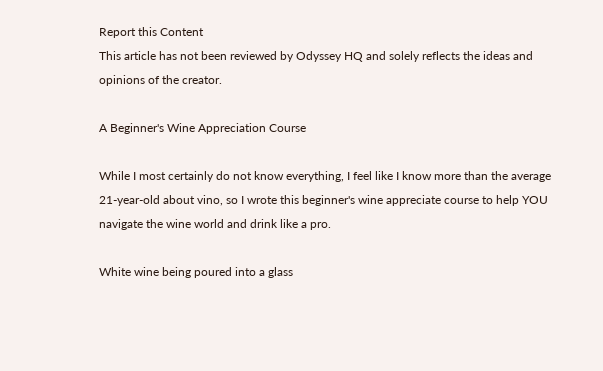Report this Content
This article has not been reviewed by Odyssey HQ and solely reflects the ideas and opinions of the creator.

A Beginner's Wine Appreciation Course

While I most certainly do not know everything, I feel like I know more than the average 21-year-old about vino, so I wrote this beginner's wine appreciate course to help YOU navigate the wine world and drink like a pro.

White wine being poured into a glass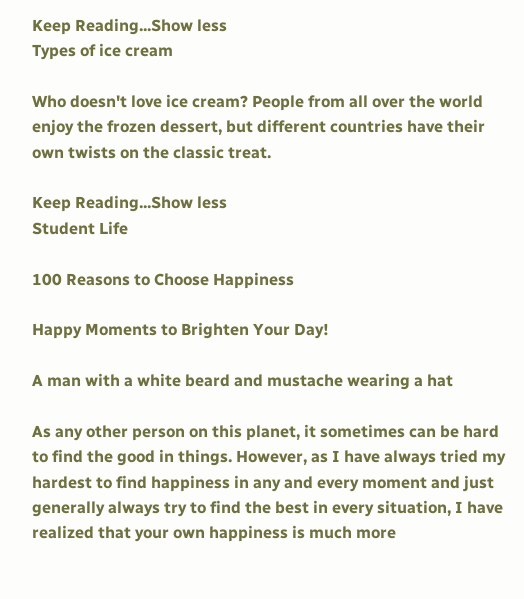Keep Reading...Show less
Types of ice cream

Who doesn't love ice cream? People from all over the world enjoy the frozen dessert, but different countries have their own twists on the classic treat.

Keep Reading...Show less
Student Life

100 Reasons to Choose Happiness

Happy Moments to Brighten Your Day!

A man with a white beard and mustache wearing a hat

As any other person on this planet, it sometimes can be hard to find the good in things. However, as I have always tried my hardest to find happiness in any and every moment and just generally always try to find the best in every situation, I have realized that your own happiness is much more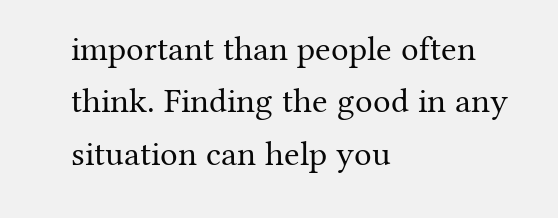important than people often think. Finding the good in any situation can help you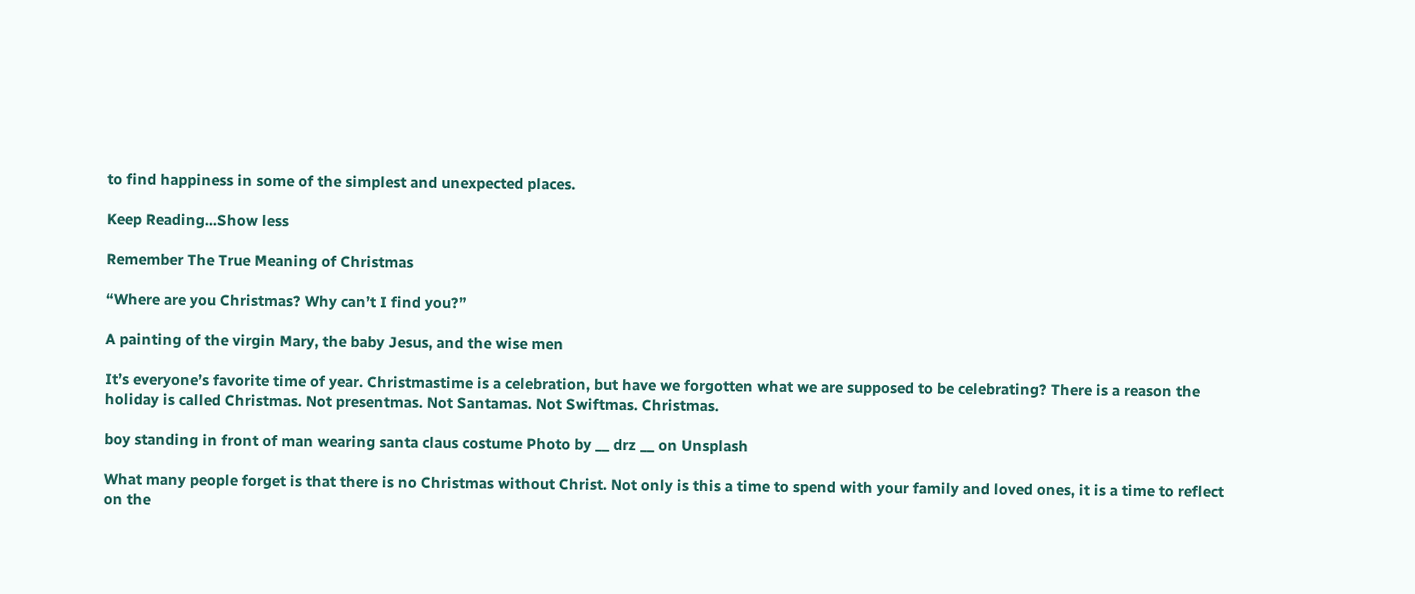to find happiness in some of the simplest and unexpected places.

Keep Reading...Show less

Remember The True Meaning of Christmas

“Where are you Christmas? Why can’t I find you?”

A painting of the virgin Mary, the baby Jesus, and the wise men

It’s everyone’s favorite time of year. Christmastime is a celebration, but have we forgotten what we are supposed to be celebrating? There is a reason the holiday is called Christmas. Not presentmas. Not Santamas. Not Swiftmas. Christmas.

boy standing in front of man wearing santa claus costume Photo by __ drz __ on Unsplash

What many people forget is that there is no Christmas without Christ. Not only is this a time to spend with your family and loved ones, it is a time to reflect on the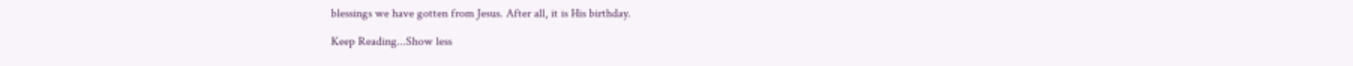blessings we have gotten from Jesus. After all, it is His birthday.

Keep Reading...Show less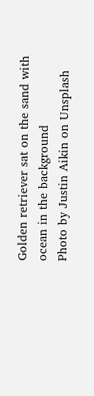Golden retriever sat on the sand with ocean in the background
Photo by Justin Aikin on Unsplash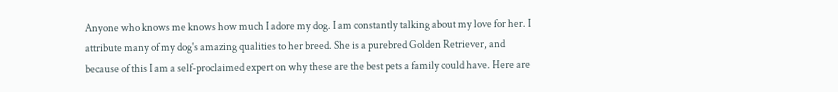Anyone who knows me knows how much I adore my dog. I am constantly talking about my love for her. I attribute many of my dog's amazing qualities to her breed. She is a purebred Golden Retriever, and because of this I am a self-proclaimed expert on why these are the best pets a family could have. Here are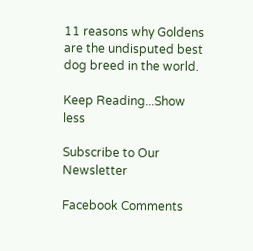11 reasons why Goldens are the undisputed best dog breed in the world.

Keep Reading...Show less

Subscribe to Our Newsletter

Facebook Comments